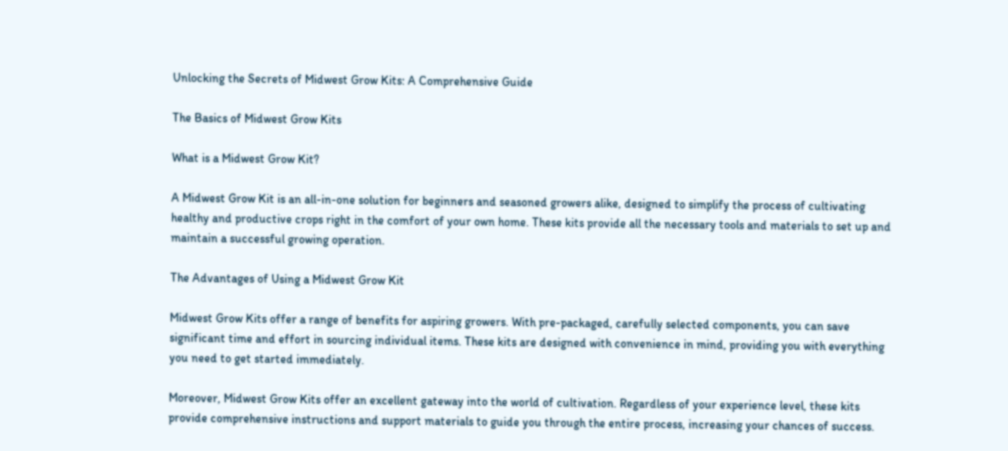Unlocking the Secrets of Midwest Grow Kits: A Comprehensive Guide

The Basics of Midwest Grow Kits

What is a Midwest Grow Kit?

A Midwest Grow Kit is an all-in-one solution for beginners and seasoned growers alike, designed to simplify the process of cultivating healthy and productive crops right in the comfort of your own home. These kits provide all the necessary tools and materials to set up and maintain a successful growing operation.

The Advantages of Using a Midwest Grow Kit

Midwest Grow Kits offer a range of benefits for aspiring growers. With pre-packaged, carefully selected components, you can save significant time and effort in sourcing individual items. These kits are designed with convenience in mind, providing you with everything you need to get started immediately.

Moreover, Midwest Grow Kits offer an excellent gateway into the world of cultivation. Regardless of your experience level, these kits provide comprehensive instructions and support materials to guide you through the entire process, increasing your chances of success.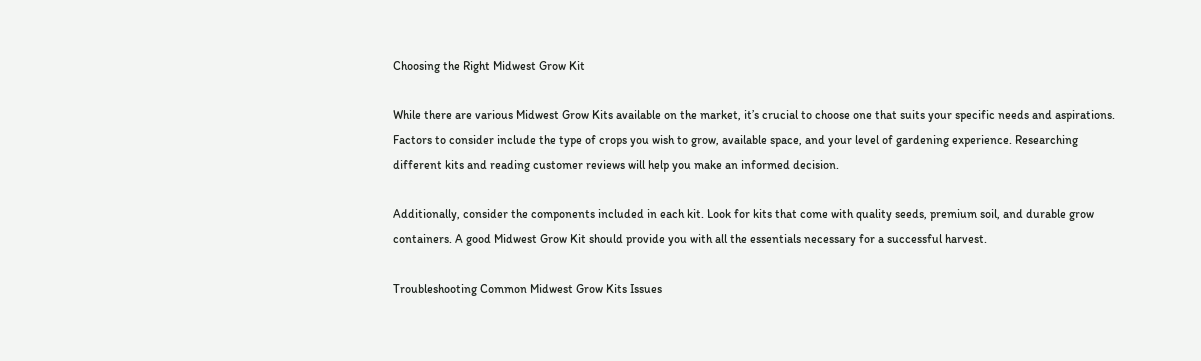Choosing the Right Midwest Grow Kit

While there are various Midwest Grow Kits available on the market, it’s crucial to choose one that suits your specific needs and aspirations. Factors to consider include the type of crops you wish to grow, available space, and your level of gardening experience. Researching different kits and reading customer reviews will help you make an informed decision.

Additionally, consider the components included in each kit. Look for kits that come with quality seeds, premium soil, and durable grow containers. A good Midwest Grow Kit should provide you with all the essentials necessary for a successful harvest.

Troubleshooting Common Midwest Grow Kits Issues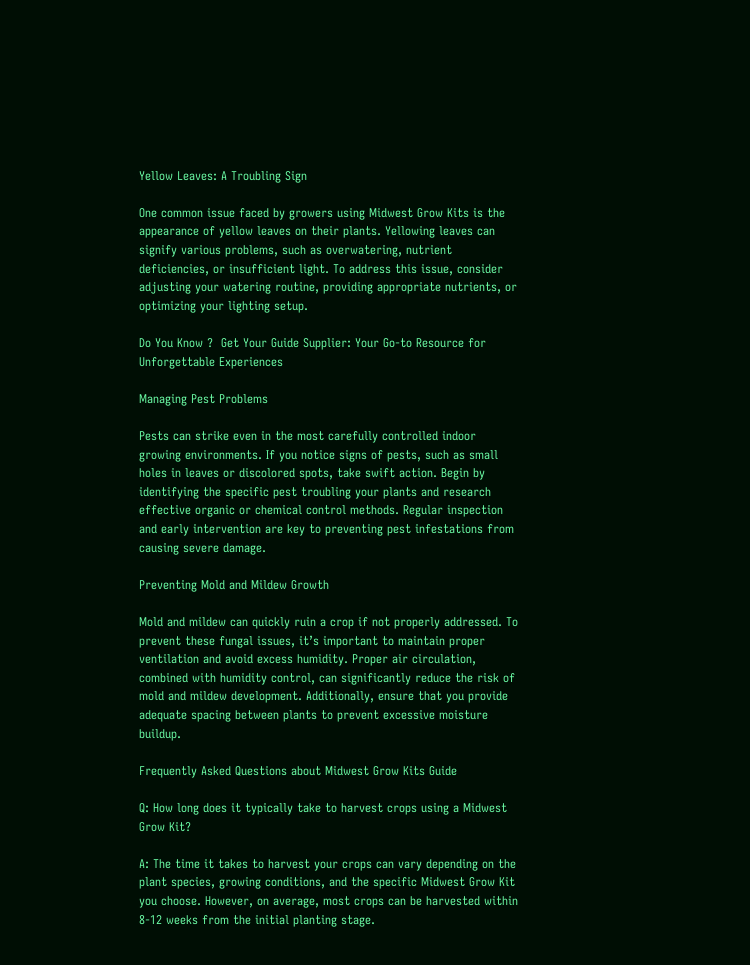Yellow Leaves: A Troubling Sign

One common issue faced by growers using Midwest Grow Kits is the appearance of yellow leaves on their plants. Yellowing leaves can signify various problems, such as overwatering, nutrient deficiencies, or insufficient light. To address this issue, consider adjusting your watering routine, providing appropriate nutrients, or optimizing your lighting setup.

Do You Know ?  Get Your Guide Supplier: Your Go-to Resource for Unforgettable Experiences

Managing Pest Problems

Pests can strike even in the most carefully controlled indoor growing environments. If you notice signs of pests, such as small holes in leaves or discolored spots, take swift action. Begin by identifying the specific pest troubling your plants and research effective organic or chemical control methods. Regular inspection and early intervention are key to preventing pest infestations from causing severe damage.

Preventing Mold and Mildew Growth

Mold and mildew can quickly ruin a crop if not properly addressed. To prevent these fungal issues, it’s important to maintain proper ventilation and avoid excess humidity. Proper air circulation, combined with humidity control, can significantly reduce the risk of mold and mildew development. Additionally, ensure that you provide adequate spacing between plants to prevent excessive moisture buildup.

Frequently Asked Questions about Midwest Grow Kits Guide

Q: How long does it typically take to harvest crops using a Midwest Grow Kit?

A: The time it takes to harvest your crops can vary depending on the plant species, growing conditions, and the specific Midwest Grow Kit you choose. However, on average, most crops can be harvested within 8-12 weeks from the initial planting stage.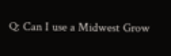Q: Can I use a Midwest Grow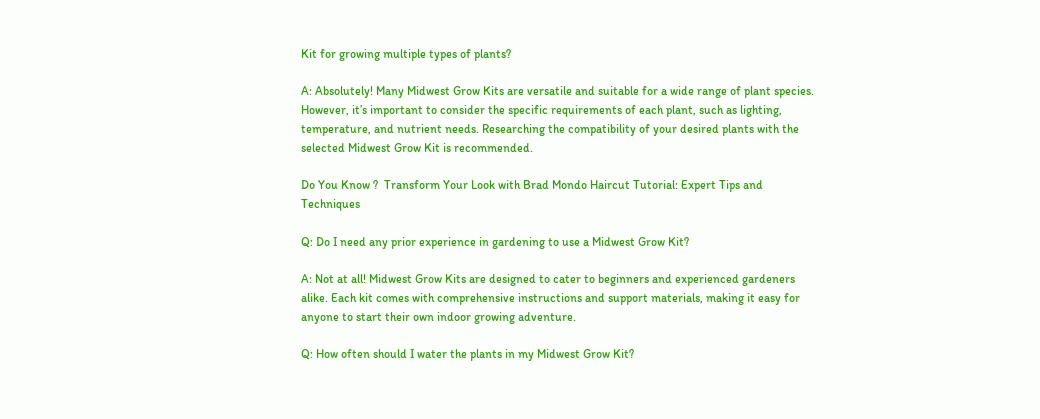Kit for growing multiple types of plants?

A: Absolutely! Many Midwest Grow Kits are versatile and suitable for a wide range of plant species. However, it’s important to consider the specific requirements of each plant, such as lighting, temperature, and nutrient needs. Researching the compatibility of your desired plants with the selected Midwest Grow Kit is recommended.

Do You Know ?  Transform Your Look with Brad Mondo Haircut Tutorial: Expert Tips and Techniques

Q: Do I need any prior experience in gardening to use a Midwest Grow Kit?

A: Not at all! Midwest Grow Kits are designed to cater to beginners and experienced gardeners alike. Each kit comes with comprehensive instructions and support materials, making it easy for anyone to start their own indoor growing adventure.

Q: How often should I water the plants in my Midwest Grow Kit?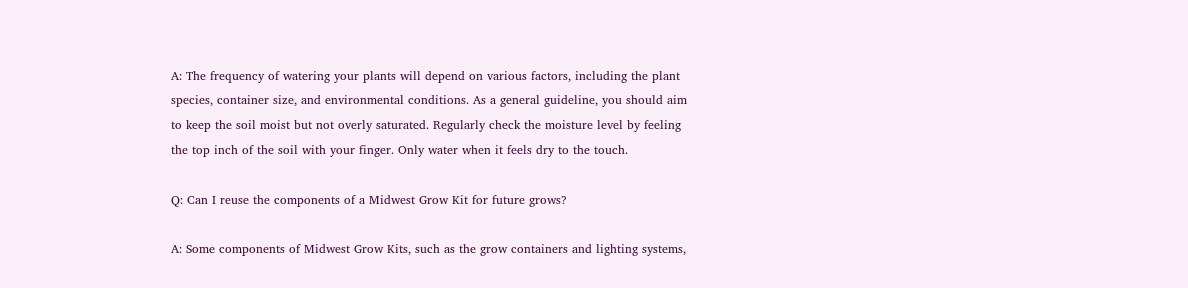A: The frequency of watering your plants will depend on various factors, including the plant species, container size, and environmental conditions. As a general guideline, you should aim to keep the soil moist but not overly saturated. Regularly check the moisture level by feeling the top inch of the soil with your finger. Only water when it feels dry to the touch.

Q: Can I reuse the components of a Midwest Grow Kit for future grows?

A: Some components of Midwest Grow Kits, such as the grow containers and lighting systems,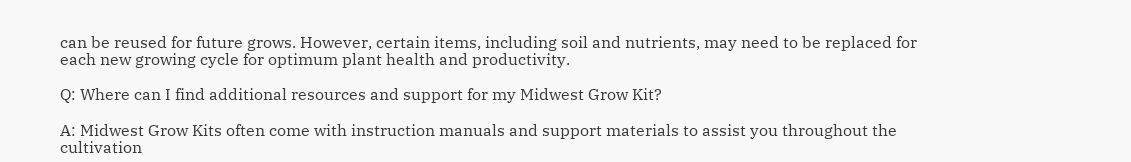can be reused for future grows. However, certain items, including soil and nutrients, may need to be replaced for each new growing cycle for optimum plant health and productivity.

Q: Where can I find additional resources and support for my Midwest Grow Kit?

A: Midwest Grow Kits often come with instruction manuals and support materials to assist you throughout the cultivation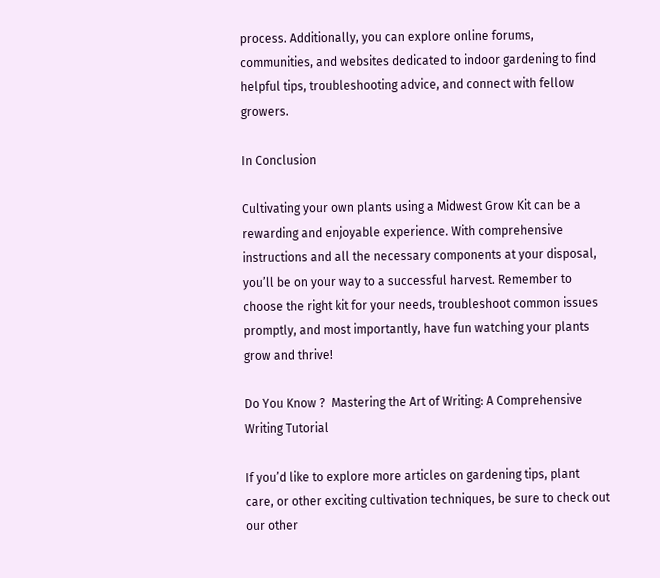process. Additionally, you can explore online forums, communities, and websites dedicated to indoor gardening to find helpful tips, troubleshooting advice, and connect with fellow growers.

In Conclusion

Cultivating your own plants using a Midwest Grow Kit can be a rewarding and enjoyable experience. With comprehensive instructions and all the necessary components at your disposal, you’ll be on your way to a successful harvest. Remember to choose the right kit for your needs, troubleshoot common issues promptly, and most importantly, have fun watching your plants grow and thrive!

Do You Know ?  Mastering the Art of Writing: A Comprehensive Writing Tutorial

If you’d like to explore more articles on gardening tips, plant care, or other exciting cultivation techniques, be sure to check out our other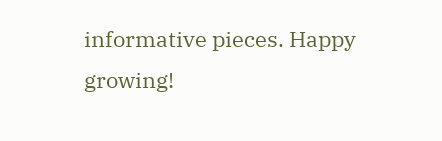informative pieces. Happy growing!